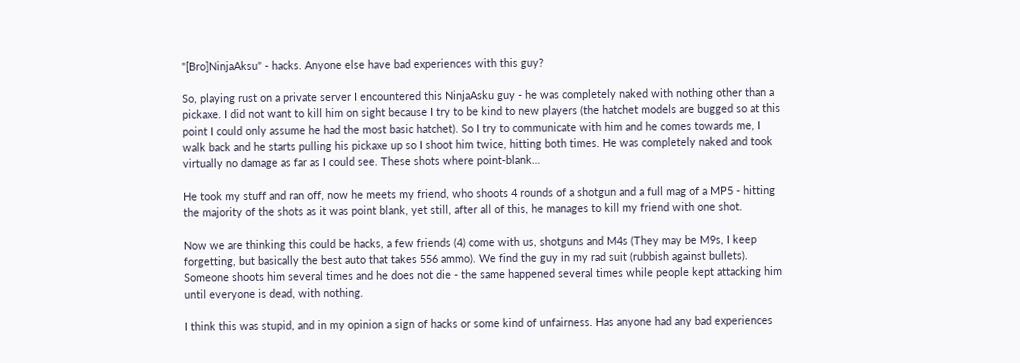"[Bro]NinjaAksu" - hacks. Anyone else have bad experiences with this guy?

So, playing rust on a private server I encountered this NinjaAsku guy - he was completely naked with nothing other than a pickaxe. I did not want to kill him on sight because I try to be kind to new players (the hatchet models are bugged so at this point I could only assume he had the most basic hatchet). So I try to communicate with him and he comes towards me, I walk back and he starts pulling his pickaxe up so I shoot him twice, hitting both times. He was completely naked and took virtually no damage as far as I could see. These shots where point-blank…

He took my stuff and ran off, now he meets my friend, who shoots 4 rounds of a shotgun and a full mag of a MP5 - hitting the majority of the shots as it was point blank, yet still, after all of this, he manages to kill my friend with one shot.

Now we are thinking this could be hacks, a few friends (4) come with us, shotguns and M4s (They may be M9s, I keep forgetting, but basically the best auto that takes 556 ammo). We find the guy in my rad suit (rubbish against bullets). Someone shoots him several times and he does not die - the same happened several times while people kept attacking him until everyone is dead, with nothing.

I think this was stupid, and in my opinion a sign of hacks or some kind of unfairness. Has anyone had any bad experiences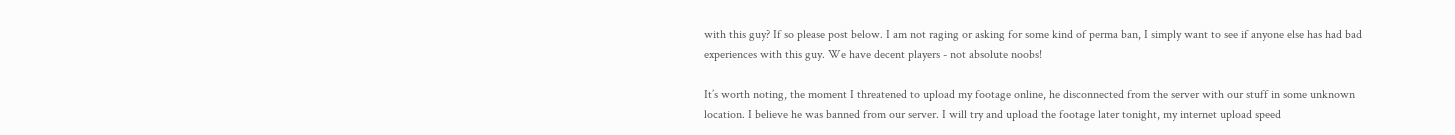with this guy? If so please post below. I am not raging or asking for some kind of perma ban, I simply want to see if anyone else has had bad experiences with this guy. We have decent players - not absolute noobs!

It’s worth noting, the moment I threatened to upload my footage online, he disconnected from the server with our stuff in some unknown location. I believe he was banned from our server. I will try and upload the footage later tonight, my internet upload speed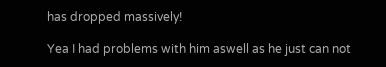has dropped massively!

Yea I had problems with him aswell as he just can not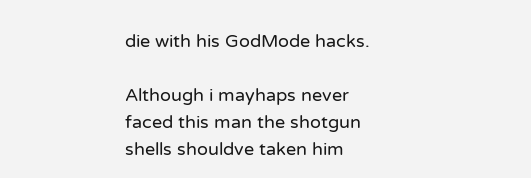die with his GodMode hacks.

Although i mayhaps never faced this man the shotgun shells shouldve taken him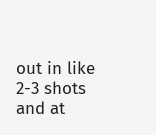out in like 2-3 shots and at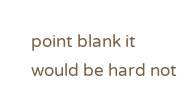point blank it would be hard not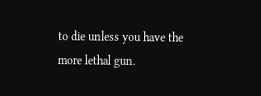to die unless you have the more lethal gun.